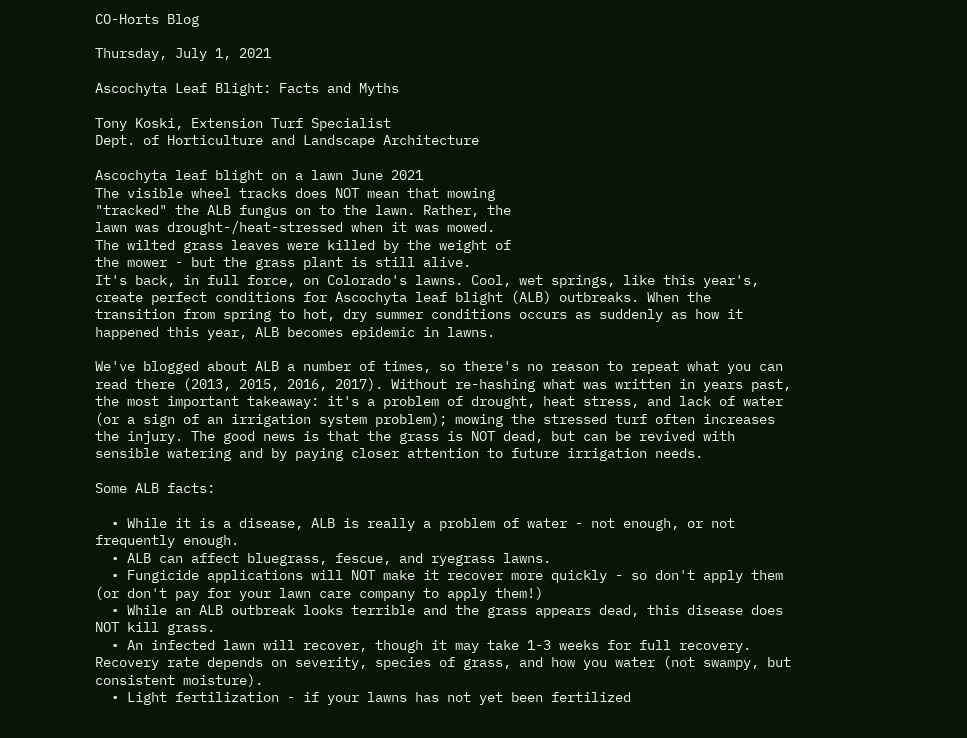CO-Horts Blog

Thursday, July 1, 2021

Ascochyta Leaf Blight: Facts and Myths

Tony Koski, Extension Turf Specialist
Dept. of Horticulture and Landscape Architecture

Ascochyta leaf blight on a lawn June 2021
The visible wheel tracks does NOT mean that mowing
"tracked" the ALB fungus on to the lawn. Rather, the
lawn was drought-/heat-stressed when it was mowed.
The wilted grass leaves were killed by the weight of
the mower - but the grass plant is still alive.
It's back, in full force, on Colorado's lawns. Cool, wet springs, like this year's, create perfect conditions for Ascochyta leaf blight (ALB) outbreaks. When the transition from spring to hot, dry summer conditions occurs as suddenly as how it happened this year, ALB becomes epidemic in lawns.

We've blogged about ALB a number of times, so there's no reason to repeat what you can read there (2013, 2015, 2016, 2017). Without re-hashing what was written in years past,  the most important takeaway: it's a problem of drought, heat stress, and lack of water (or a sign of an irrigation system problem); mowing the stressed turf often increases the injury. The good news is that the grass is NOT dead, but can be revived with sensible watering and by paying closer attention to future irrigation needs.

Some ALB facts:

  • While it is a disease, ALB is really a problem of water - not enough, or not frequently enough.
  • ALB can affect bluegrass, fescue, and ryegrass lawns.
  • Fungicide applications will NOT make it recover more quickly - so don't apply them (or don't pay for your lawn care company to apply them!)
  • While an ALB outbreak looks terrible and the grass appears dead, this disease does NOT kill grass.
  • An infected lawn will recover, though it may take 1-3 weeks for full recovery. Recovery rate depends on severity, species of grass, and how you water (not swampy, but consistent moisture).
  • Light fertilization - if your lawns has not yet been fertilized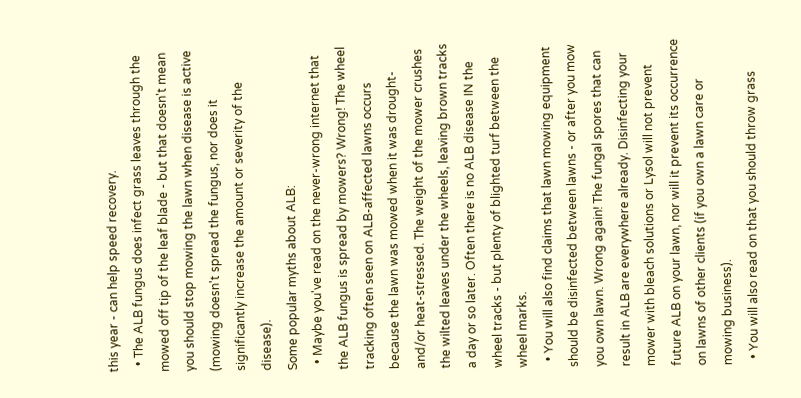this year - can help speed recovery.
  • The ALB fungus does infect grass leaves through the mowed off tip of the leaf blade - but that doesn't mean you should stop mowing the lawn when disease is active (mowing doesn't spread the fungus, nor does it significantly increase the amount or severity of the disease).
Some popular myths about ALB:
  • Maybe you've read on the never-wrong internet that the ALB fungus is spread by mowers? Wrong! The wheel tracking often seen on ALB-affected lawns occurs because the lawn was mowed when it was drought- and/or heat-stressed. The weight of the mower crushes the wilted leaves under the wheels, leaving brown tracks a day or so later. Often there is no ALB disease IN the wheel tracks - but plenty of blighted turf between the wheel marks.
  • You will also find claims that lawn mowing equipment should be disinfected between lawns - or after you mow you own lawn. Wrong again! The fungal spores that can result in ALB are everywhere already. Disinfecting your mower with bleach solutions or Lysol will not prevent future ALB on your lawn, nor will it prevent its occurrence on lawns of other clients (if you own a lawn care or mowing business).
  • You will also read on that you should throw grass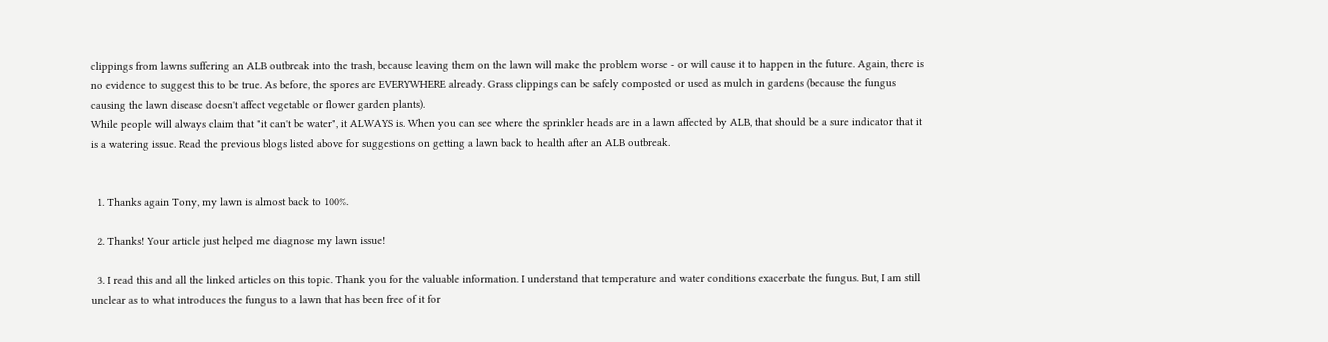clippings from lawns suffering an ALB outbreak into the trash, because leaving them on the lawn will make the problem worse - or will cause it to happen in the future. Again, there is no evidence to suggest this to be true. As before, the spores are EVERYWHERE already. Grass clippings can be safely composted or used as mulch in gardens (because the fungus causing the lawn disease doesn't affect vegetable or flower garden plants).
While people will always claim that "it can't be water", it ALWAYS is. When you can see where the sprinkler heads are in a lawn affected by ALB, that should be a sure indicator that it is a watering issue. Read the previous blogs listed above for suggestions on getting a lawn back to health after an ALB outbreak.


  1. Thanks again Tony, my lawn is almost back to 100%.

  2. Thanks! Your article just helped me diagnose my lawn issue!

  3. I read this and all the linked articles on this topic. Thank you for the valuable information. I understand that temperature and water conditions exacerbate the fungus. But, I am still unclear as to what introduces the fungus to a lawn that has been free of it for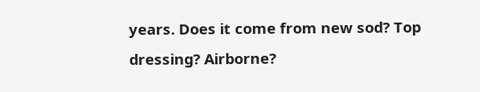years. Does it come from new sod? Top dressing? Airborne?